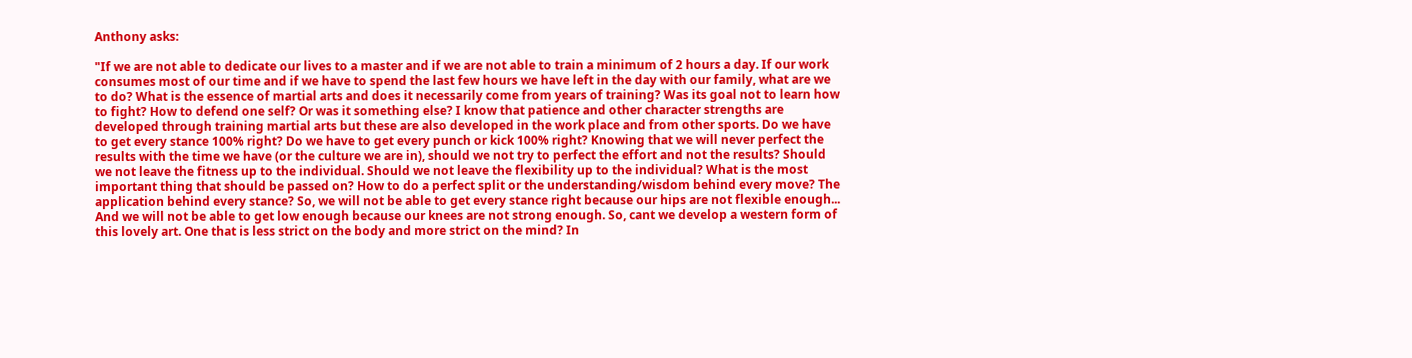Anthony asks:

"If we are not able to dedicate our lives to a master and if we are not able to train a minimum of 2 hours a day. If our work consumes most of our time and if we have to spend the last few hours we have left in the day with our family, what are we to do? What is the essence of martial arts and does it necessarily come from years of training? Was its goal not to learn how to fight? How to defend one self? Or was it something else? I know that patience and other character strengths are developed through training martial arts but these are also developed in the work place and from other sports. Do we have to get every stance 100% right? Do we have to get every punch or kick 100% right? Knowing that we will never perfect the results with the time we have (or the culture we are in), should we not try to perfect the effort and not the results? Should we not leave the fitness up to the individual. Should we not leave the flexibility up to the individual? What is the most important thing that should be passed on? How to do a perfect split or the understanding/wisdom behind every move? The application behind every stance? So, we will not be able to get every stance right because our hips are not flexible enough... And we will not be able to get low enough because our knees are not strong enough. So, cant we develop a western form of this lovely art. One that is less strict on the body and more strict on the mind? In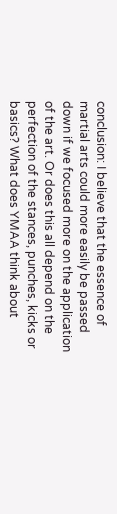conclusion: I believe that the essence of martial arts could more easily be passed down if we focused more on the application of the art. Or does this all depend on the perfection of the stances, punches, kicks or basics? What does YMAA think about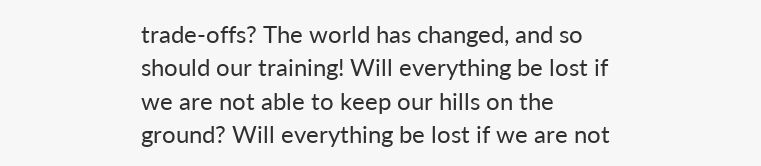trade-offs? The world has changed, and so should our training! Will everything be lost if we are not able to keep our hills on the ground? Will everything be lost if we are not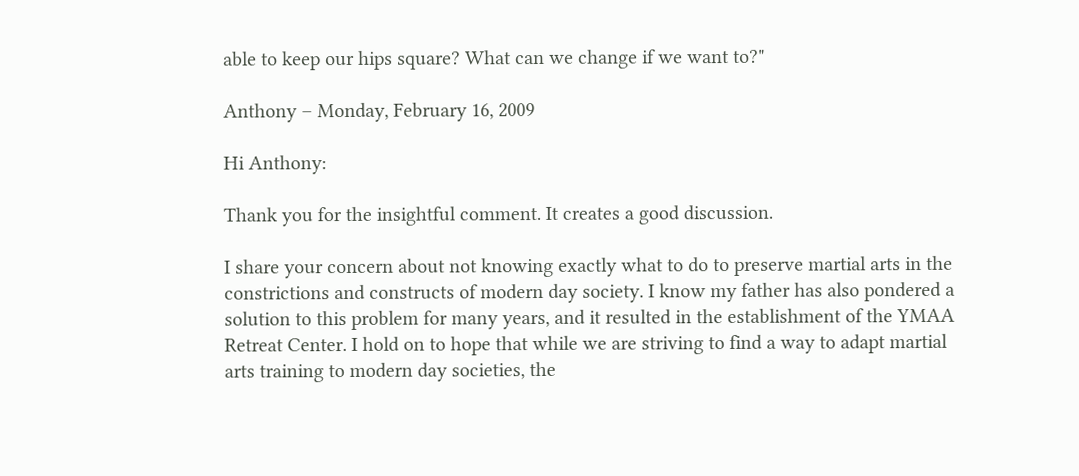able to keep our hips square? What can we change if we want to?"

Anthony – Monday, February 16, 2009

Hi Anthony:

Thank you for the insightful comment. It creates a good discussion.

I share your concern about not knowing exactly what to do to preserve martial arts in the constrictions and constructs of modern day society. I know my father has also pondered a solution to this problem for many years, and it resulted in the establishment of the YMAA Retreat Center. I hold on to hope that while we are striving to find a way to adapt martial arts training to modern day societies, the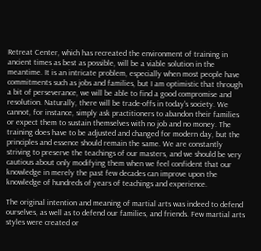Retreat Center, which has recreated the environment of training in ancient times as best as possible, will be a viable solution in the meantime. It is an intricate problem, especially when most people have commitments such as jobs and families, but I am optimistic that through a bit of perseverance, we will be able to find a good compromise and resolution. Naturally, there will be trade-offs in today's society. We cannot, for instance, simply ask practitioners to abandon their families or expect them to sustain themselves with no job and no money. The training does have to be adjusted and changed for modern day, but the principles and essence should remain the same. We are constantly striving to preserve the teachings of our masters, and we should be very cautious about only modifying them when we feel confident that our knowledge in merely the past few decades can improve upon the knowledge of hundreds of years of teachings and experience.

The original intention and meaning of martial arts was indeed to defend ourselves, as well as to defend our families, and friends. Few martial arts styles were created or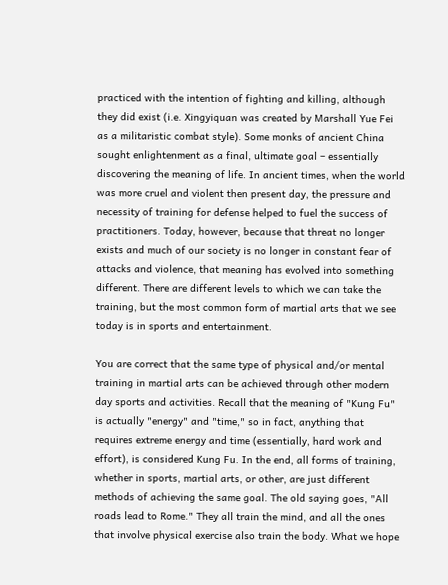practiced with the intention of fighting and killing, although they did exist (i.e. Xingyiquan was created by Marshall Yue Fei as a militaristic combat style). Some monks of ancient China sought enlightenment as a final, ultimate goal – essentially discovering the meaning of life. In ancient times, when the world was more cruel and violent then present day, the pressure and necessity of training for defense helped to fuel the success of practitioners. Today, however, because that threat no longer exists and much of our society is no longer in constant fear of attacks and violence, that meaning has evolved into something different. There are different levels to which we can take the training, but the most common form of martial arts that we see today is in sports and entertainment.

You are correct that the same type of physical and/or mental training in martial arts can be achieved through other modern day sports and activities. Recall that the meaning of "Kung Fu" is actually "energy" and "time," so in fact, anything that requires extreme energy and time (essentially, hard work and effort), is considered Kung Fu. In the end, all forms of training, whether in sports, martial arts, or other, are just different methods of achieving the same goal. The old saying goes, "All roads lead to Rome." They all train the mind, and all the ones that involve physical exercise also train the body. What we hope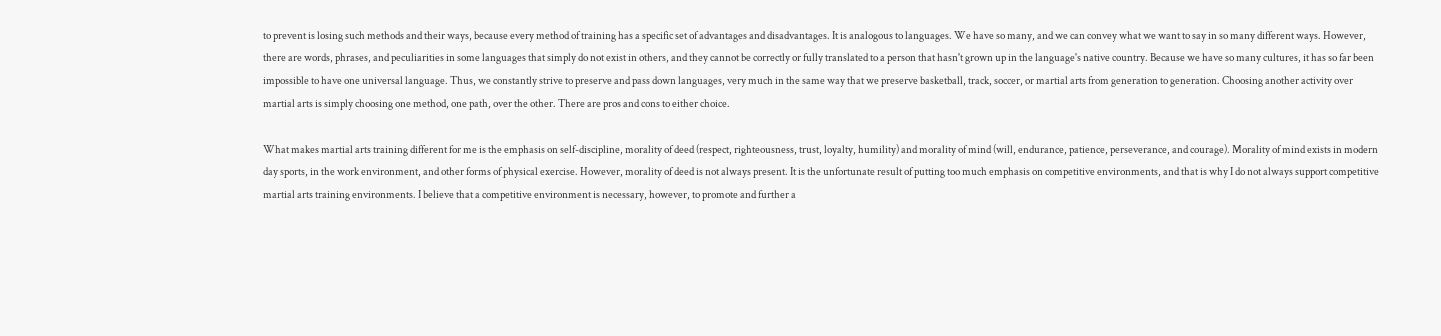to prevent is losing such methods and their ways, because every method of training has a specific set of advantages and disadvantages. It is analogous to languages. We have so many, and we can convey what we want to say in so many different ways. However, there are words, phrases, and peculiarities in some languages that simply do not exist in others, and they cannot be correctly or fully translated to a person that hasn't grown up in the language's native country. Because we have so many cultures, it has so far been impossible to have one universal language. Thus, we constantly strive to preserve and pass down languages, very much in the same way that we preserve basketball, track, soccer, or martial arts from generation to generation. Choosing another activity over martial arts is simply choosing one method, one path, over the other. There are pros and cons to either choice.

What makes martial arts training different for me is the emphasis on self-discipline, morality of deed (respect, righteousness, trust, loyalty, humility) and morality of mind (will, endurance, patience, perseverance, and courage). Morality of mind exists in modern day sports, in the work environment, and other forms of physical exercise. However, morality of deed is not always present. It is the unfortunate result of putting too much emphasis on competitive environments, and that is why I do not always support competitive martial arts training environments. I believe that a competitive environment is necessary, however, to promote and further a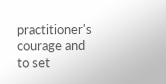practitioner's courage and to set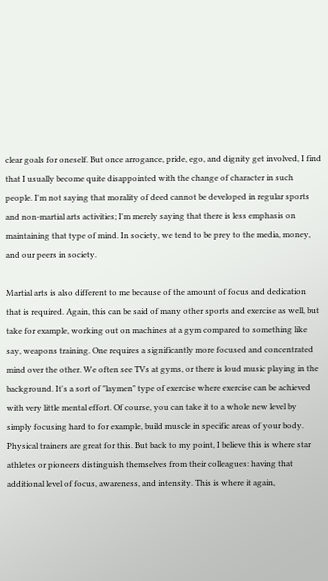clear goals for oneself. But once arrogance, pride, ego, and dignity get involved, I find that I usually become quite disappointed with the change of character in such people. I'm not saying that morality of deed cannot be developed in regular sports and non-martial arts activities; I'm merely saying that there is less emphasis on maintaining that type of mind. In society, we tend to be prey to the media, money, and our peers in society.

Martial arts is also different to me because of the amount of focus and dedication that is required. Again, this can be said of many other sports and exercise as well, but take for example, working out on machines at a gym compared to something like say, weapons training. One requires a significantly more focused and concentrated mind over the other. We often see TVs at gyms, or there is loud music playing in the background. It's a sort of "laymen" type of exercise where exercise can be achieved with very little mental effort. Of course, you can take it to a whole new level by simply focusing hard to for example, build muscle in specific areas of your body. Physical trainers are great for this. But back to my point, I believe this is where star athletes or pioneers distinguish themselves from their colleagues: having that additional level of focus, awareness, and intensity. This is where it again,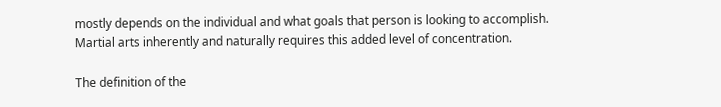mostly depends on the individual and what goals that person is looking to accomplish. Martial arts inherently and naturally requires this added level of concentration.

The definition of the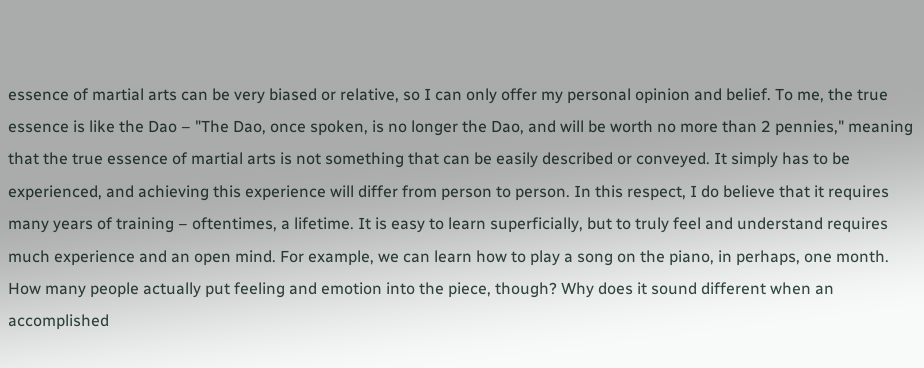essence of martial arts can be very biased or relative, so I can only offer my personal opinion and belief. To me, the true essence is like the Dao – "The Dao, once spoken, is no longer the Dao, and will be worth no more than 2 pennies," meaning that the true essence of martial arts is not something that can be easily described or conveyed. It simply has to be experienced, and achieving this experience will differ from person to person. In this respect, I do believe that it requires many years of training – oftentimes, a lifetime. It is easy to learn superficially, but to truly feel and understand requires much experience and an open mind. For example, we can learn how to play a song on the piano, in perhaps, one month. How many people actually put feeling and emotion into the piece, though? Why does it sound different when an accomplished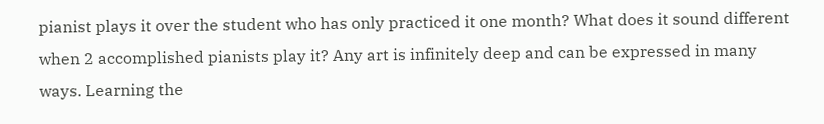pianist plays it over the student who has only practiced it one month? What does it sound different when 2 accomplished pianists play it? Any art is infinitely deep and can be expressed in many ways. Learning the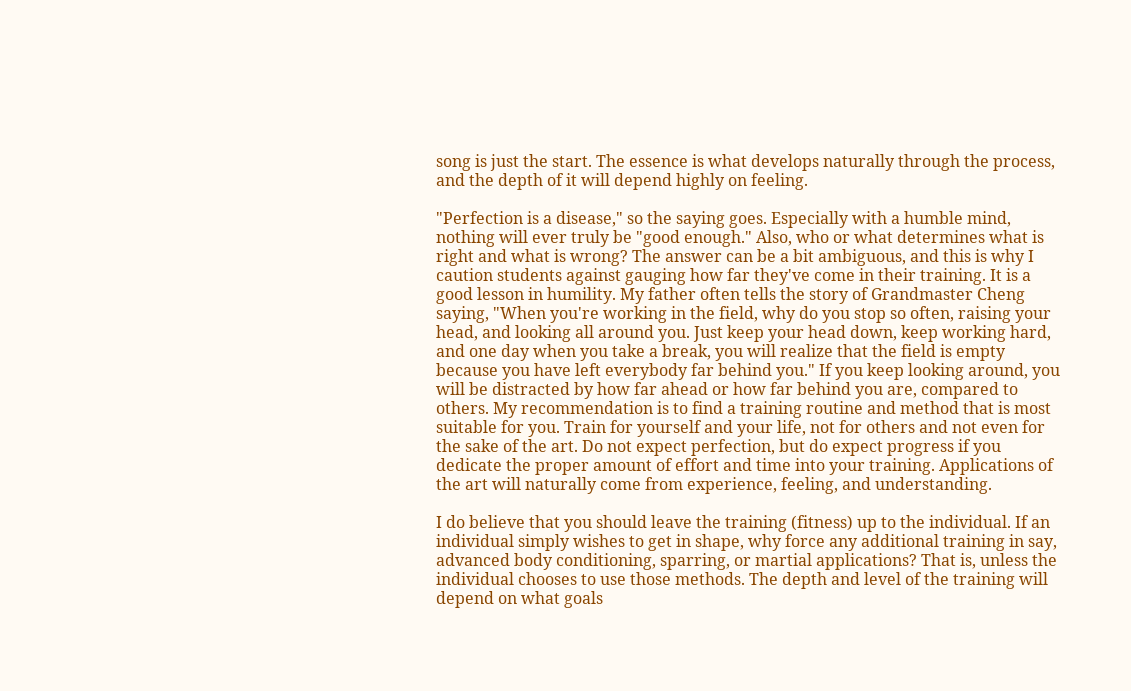song is just the start. The essence is what develops naturally through the process, and the depth of it will depend highly on feeling.

"Perfection is a disease," so the saying goes. Especially with a humble mind, nothing will ever truly be "good enough." Also, who or what determines what is right and what is wrong? The answer can be a bit ambiguous, and this is why I caution students against gauging how far they've come in their training. It is a good lesson in humility. My father often tells the story of Grandmaster Cheng saying, "When you're working in the field, why do you stop so often, raising your head, and looking all around you. Just keep your head down, keep working hard, and one day when you take a break, you will realize that the field is empty because you have left everybody far behind you." If you keep looking around, you will be distracted by how far ahead or how far behind you are, compared to others. My recommendation is to find a training routine and method that is most suitable for you. Train for yourself and your life, not for others and not even for the sake of the art. Do not expect perfection, but do expect progress if you dedicate the proper amount of effort and time into your training. Applications of the art will naturally come from experience, feeling, and understanding.

I do believe that you should leave the training (fitness) up to the individual. If an individual simply wishes to get in shape, why force any additional training in say, advanced body conditioning, sparring, or martial applications? That is, unless the individual chooses to use those methods. The depth and level of the training will depend on what goals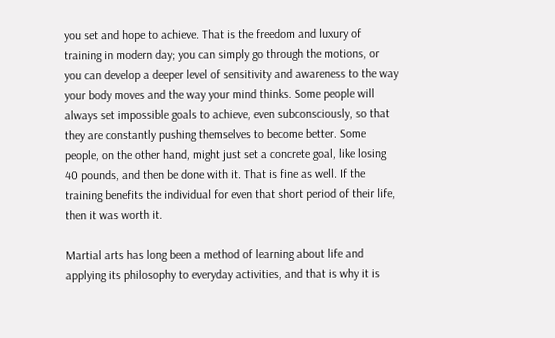you set and hope to achieve. That is the freedom and luxury of training in modern day; you can simply go through the motions, or you can develop a deeper level of sensitivity and awareness to the way your body moves and the way your mind thinks. Some people will always set impossible goals to achieve, even subconsciously, so that they are constantly pushing themselves to become better. Some people, on the other hand, might just set a concrete goal, like losing 40 pounds, and then be done with it. That is fine as well. If the training benefits the individual for even that short period of their life, then it was worth it.

Martial arts has long been a method of learning about life and applying its philosophy to everyday activities, and that is why it is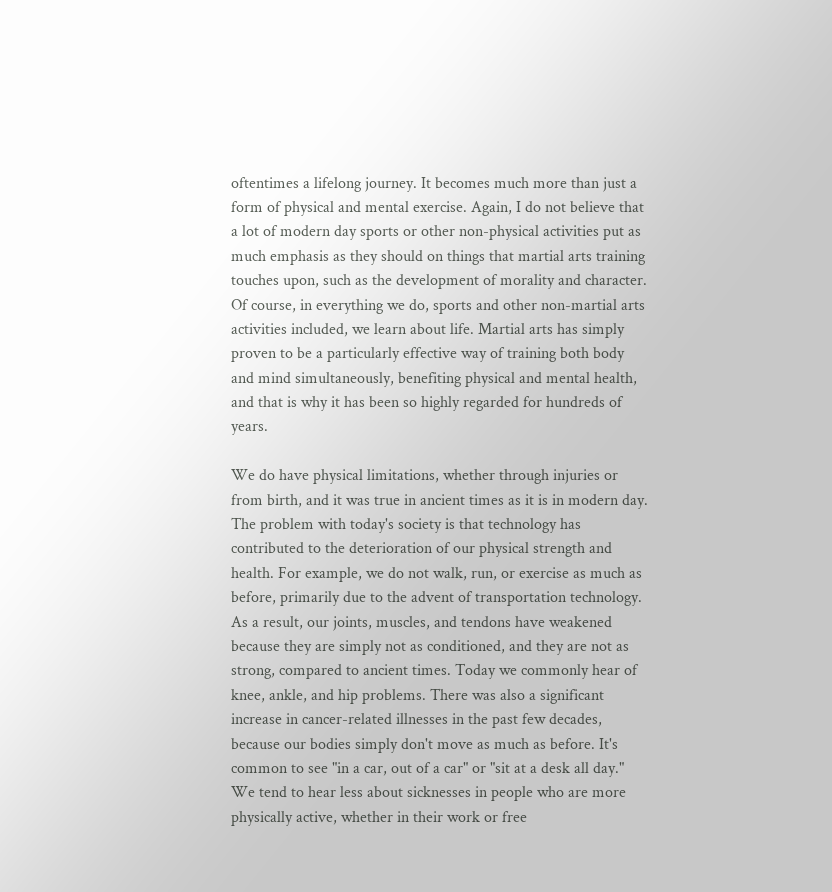oftentimes a lifelong journey. It becomes much more than just a form of physical and mental exercise. Again, I do not believe that a lot of modern day sports or other non-physical activities put as much emphasis as they should on things that martial arts training touches upon, such as the development of morality and character. Of course, in everything we do, sports and other non-martial arts activities included, we learn about life. Martial arts has simply proven to be a particularly effective way of training both body and mind simultaneously, benefiting physical and mental health, and that is why it has been so highly regarded for hundreds of years.

We do have physical limitations, whether through injuries or from birth, and it was true in ancient times as it is in modern day. The problem with today's society is that technology has contributed to the deterioration of our physical strength and health. For example, we do not walk, run, or exercise as much as before, primarily due to the advent of transportation technology. As a result, our joints, muscles, and tendons have weakened because they are simply not as conditioned, and they are not as strong, compared to ancient times. Today we commonly hear of knee, ankle, and hip problems. There was also a significant increase in cancer-related illnesses in the past few decades, because our bodies simply don't move as much as before. It's common to see "in a car, out of a car" or "sit at a desk all day." We tend to hear less about sicknesses in people who are more physically active, whether in their work or free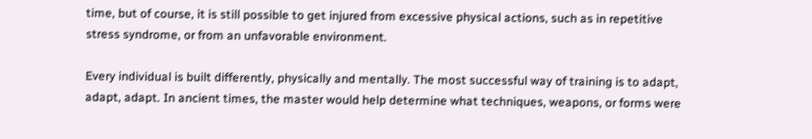time, but of course, it is still possible to get injured from excessive physical actions, such as in repetitive stress syndrome, or from an unfavorable environment.

Every individual is built differently, physically and mentally. The most successful way of training is to adapt, adapt, adapt. In ancient times, the master would help determine what techniques, weapons, or forms were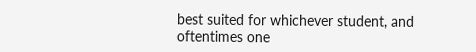best suited for whichever student, and oftentimes one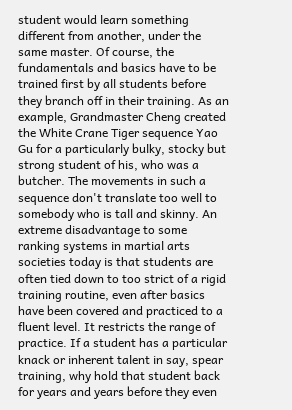student would learn something different from another, under the same master. Of course, the fundamentals and basics have to be trained first by all students before they branch off in their training. As an example, Grandmaster Cheng created the White Crane Tiger sequence Yao Gu for a particularly bulky, stocky but strong student of his, who was a butcher. The movements in such a sequence don't translate too well to somebody who is tall and skinny. An extreme disadvantage to some ranking systems in martial arts societies today is that students are often tied down to too strict of a rigid training routine, even after basics have been covered and practiced to a fluent level. It restricts the range of practice. If a student has a particular knack or inherent talent in say, spear training, why hold that student back for years and years before they even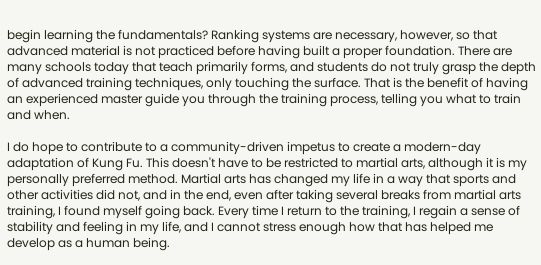begin learning the fundamentals? Ranking systems are necessary, however, so that advanced material is not practiced before having built a proper foundation. There are many schools today that teach primarily forms, and students do not truly grasp the depth of advanced training techniques, only touching the surface. That is the benefit of having an experienced master guide you through the training process, telling you what to train and when.

I do hope to contribute to a community-driven impetus to create a modern-day adaptation of Kung Fu. This doesn't have to be restricted to martial arts, although it is my personally preferred method. Martial arts has changed my life in a way that sports and other activities did not, and in the end, even after taking several breaks from martial arts training, I found myself going back. Every time I return to the training, I regain a sense of stability and feeling in my life, and I cannot stress enough how that has helped me develop as a human being.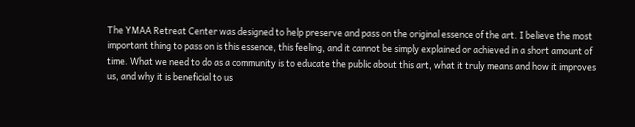The YMAA Retreat Center was designed to help preserve and pass on the original essence of the art. I believe the most important thing to pass on is this essence, this feeling, and it cannot be simply explained or achieved in a short amount of time. What we need to do as a community is to educate the public about this art, what it truly means and how it improves us, and why it is beneficial to us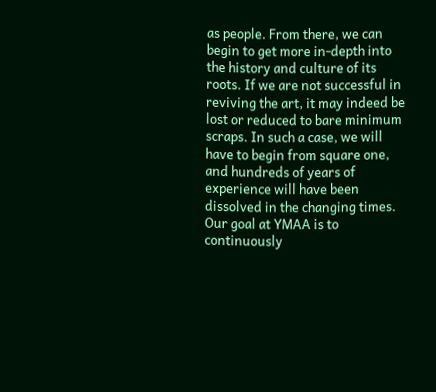as people. From there, we can begin to get more in-depth into the history and culture of its roots. If we are not successful in reviving the art, it may indeed be lost or reduced to bare minimum scraps. In such a case, we will have to begin from square one, and hundreds of years of experience will have been dissolved in the changing times. Our goal at YMAA is to continuously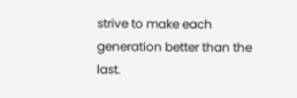strive to make each generation better than the last.